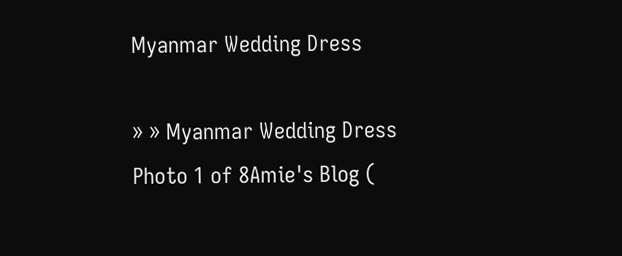Myanmar Wedding Dress

» » Myanmar Wedding Dress
Photo 1 of 8Amie's Blog (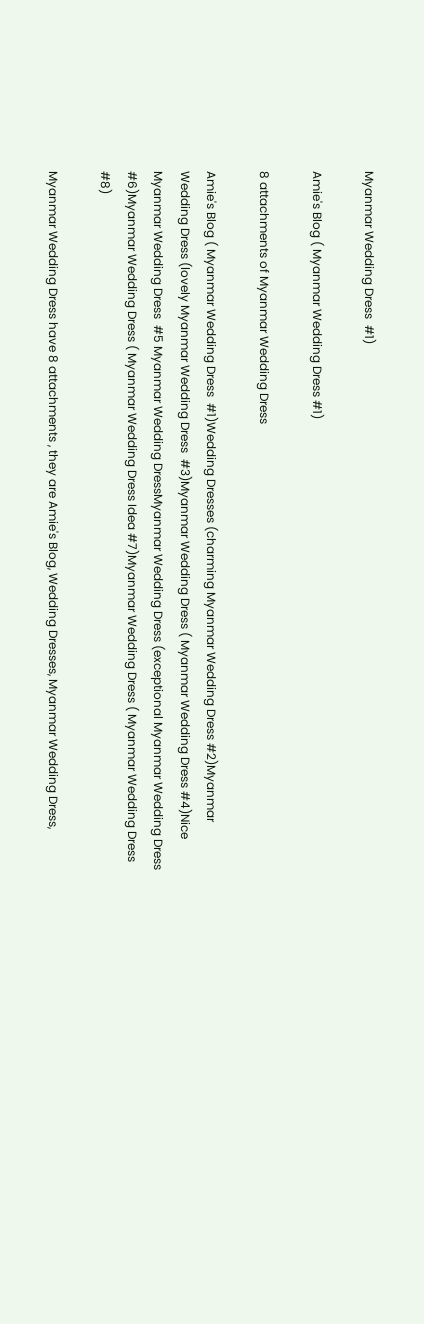Myanmar Wedding Dress  #1)

Amie's Blog ( Myanmar Wedding Dress #1)

8 attachments of Myanmar Wedding Dress

Amie's Blog ( Myanmar Wedding Dress  #1)Wedding Dresses (charming Myanmar Wedding Dress #2)Myanmar Wedding Dress (lovely Myanmar Wedding Dress  #3)Myanmar Wedding Dress ( Myanmar Wedding Dress #4)Nice Myanmar Wedding Dress  #5 Myanmar Wedding DressMyanmar Wedding Dress (exceptional Myanmar Wedding Dress  #6)Myanmar Wedding Dress ( Myanmar Wedding Dress Idea #7)Myanmar Wedding Dress ( Myanmar Wedding Dress  #8)

Myanmar Wedding Dress have 8 attachments , they are Amie's Blog, Wedding Dresses, Myanmar Wedding Dress,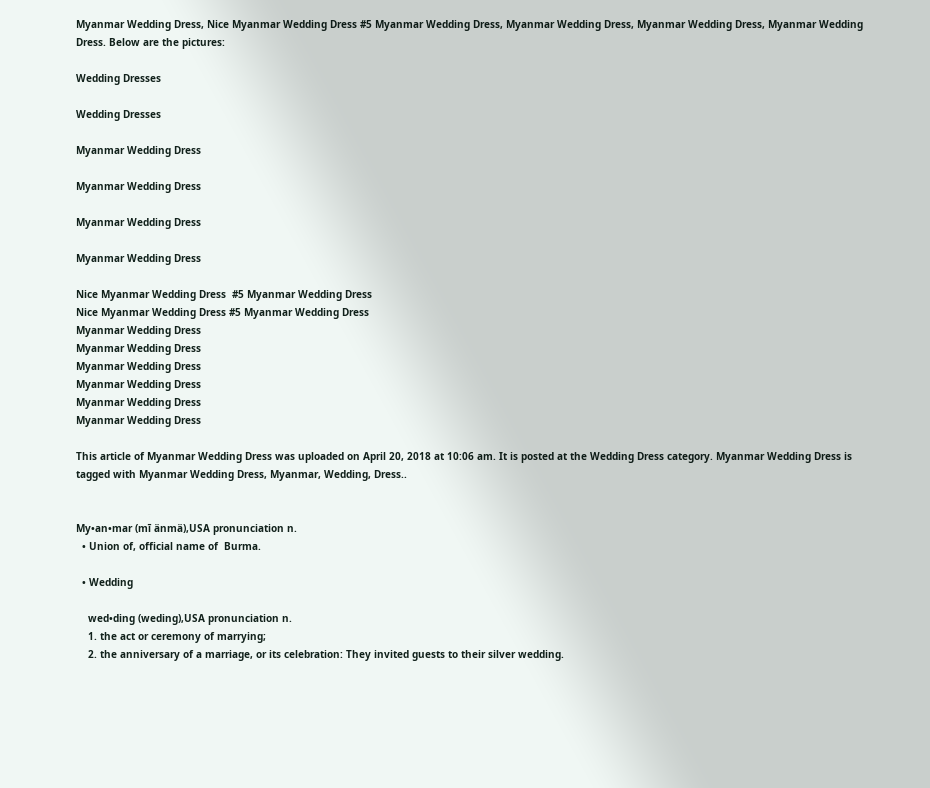Myanmar Wedding Dress, Nice Myanmar Wedding Dress #5 Myanmar Wedding Dress, Myanmar Wedding Dress, Myanmar Wedding Dress, Myanmar Wedding Dress. Below are the pictures:

Wedding Dresses

Wedding Dresses

Myanmar Wedding Dress

Myanmar Wedding Dress

Myanmar Wedding Dress

Myanmar Wedding Dress

Nice Myanmar Wedding Dress  #5 Myanmar Wedding Dress
Nice Myanmar Wedding Dress #5 Myanmar Wedding Dress
Myanmar Wedding Dress
Myanmar Wedding Dress
Myanmar Wedding Dress
Myanmar Wedding Dress
Myanmar Wedding Dress
Myanmar Wedding Dress

This article of Myanmar Wedding Dress was uploaded on April 20, 2018 at 10:06 am. It is posted at the Wedding Dress category. Myanmar Wedding Dress is tagged with Myanmar Wedding Dress, Myanmar, Wedding, Dress..


My•an•mar (mī änmä),USA pronunciation n.
  • Union of, official name of  Burma.

  • Wedding

    wed•ding (weding),USA pronunciation n.
    1. the act or ceremony of marrying;
    2. the anniversary of a marriage, or its celebration: They invited guests to their silver wedding.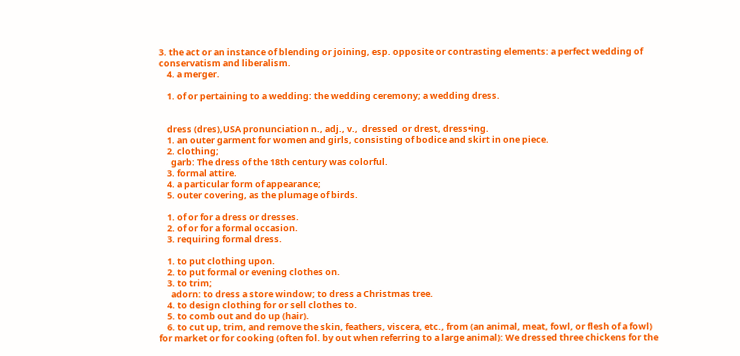3. the act or an instance of blending or joining, esp. opposite or contrasting elements: a perfect wedding of conservatism and liberalism.
    4. a merger.

    1. of or pertaining to a wedding: the wedding ceremony; a wedding dress.


    dress (dres),USA pronunciation n., adj., v.,  dressed  or drest, dress•ing.
    1. an outer garment for women and girls, consisting of bodice and skirt in one piece.
    2. clothing;
      garb: The dress of the 18th century was colorful.
    3. formal attire.
    4. a particular form of appearance;
    5. outer covering, as the plumage of birds.

    1. of or for a dress or dresses.
    2. of or for a formal occasion.
    3. requiring formal dress.

    1. to put clothing upon.
    2. to put formal or evening clothes on.
    3. to trim;
      adorn: to dress a store window; to dress a Christmas tree.
    4. to design clothing for or sell clothes to.
    5. to comb out and do up (hair).
    6. to cut up, trim, and remove the skin, feathers, viscera, etc., from (an animal, meat, fowl, or flesh of a fowl) for market or for cooking (often fol. by out when referring to a large animal): We dressed three chickens for the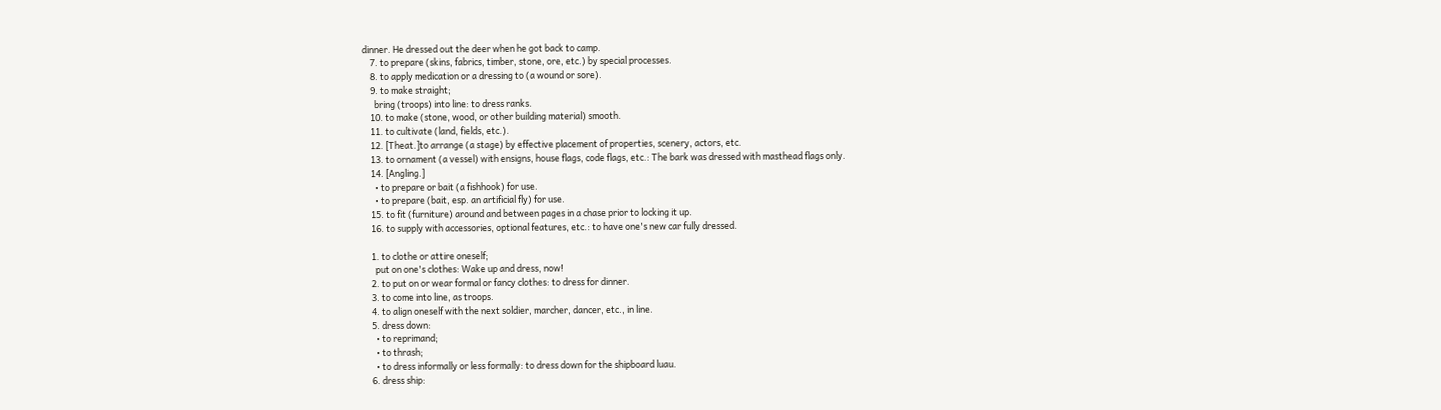dinner. He dressed out the deer when he got back to camp.
    7. to prepare (skins, fabrics, timber, stone, ore, etc.) by special processes.
    8. to apply medication or a dressing to (a wound or sore).
    9. to make straight;
      bring (troops) into line: to dress ranks.
    10. to make (stone, wood, or other building material) smooth.
    11. to cultivate (land, fields, etc.).
    12. [Theat.]to arrange (a stage) by effective placement of properties, scenery, actors, etc.
    13. to ornament (a vessel) with ensigns, house flags, code flags, etc.: The bark was dressed with masthead flags only.
    14. [Angling.]
      • to prepare or bait (a fishhook) for use.
      • to prepare (bait, esp. an artificial fly) for use.
    15. to fit (furniture) around and between pages in a chase prior to locking it up.
    16. to supply with accessories, optional features, etc.: to have one's new car fully dressed.

    1. to clothe or attire oneself;
      put on one's clothes: Wake up and dress, now!
    2. to put on or wear formal or fancy clothes: to dress for dinner.
    3. to come into line, as troops.
    4. to align oneself with the next soldier, marcher, dancer, etc., in line.
    5. dress down:
      • to reprimand;
      • to thrash;
      • to dress informally or less formally: to dress down for the shipboard luau.
    6. dress ship: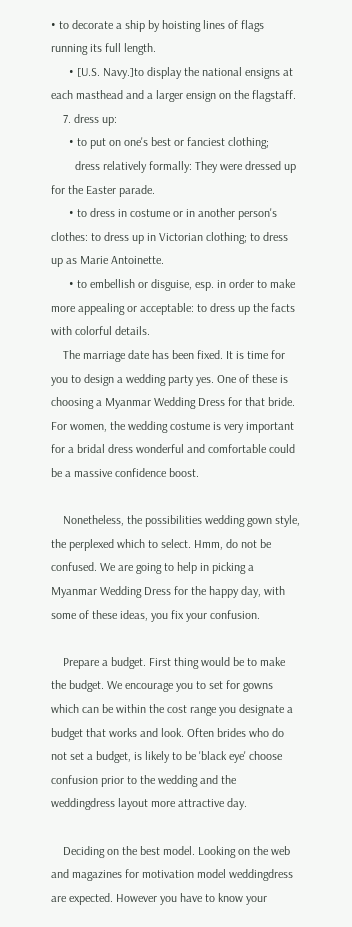• to decorate a ship by hoisting lines of flags running its full length.
      • [U.S. Navy.]to display the national ensigns at each masthead and a larger ensign on the flagstaff.
    7. dress up:
      • to put on one's best or fanciest clothing;
        dress relatively formally: They were dressed up for the Easter parade.
      • to dress in costume or in another person's clothes: to dress up in Victorian clothing; to dress up as Marie Antoinette.
      • to embellish or disguise, esp. in order to make more appealing or acceptable: to dress up the facts with colorful details.
    The marriage date has been fixed. It is time for you to design a wedding party yes. One of these is choosing a Myanmar Wedding Dress for that bride. For women, the wedding costume is very important for a bridal dress wonderful and comfortable could be a massive confidence boost.

    Nonetheless, the possibilities wedding gown style, the perplexed which to select. Hmm, do not be confused. We are going to help in picking a Myanmar Wedding Dress for the happy day, with some of these ideas, you fix your confusion.

    Prepare a budget. First thing would be to make the budget. We encourage you to set for gowns which can be within the cost range you designate a budget that works and look. Often brides who do not set a budget, is likely to be 'black eye' choose confusion prior to the wedding and the weddingdress layout more attractive day.

    Deciding on the best model. Looking on the web and magazines for motivation model weddingdress are expected. However you have to know your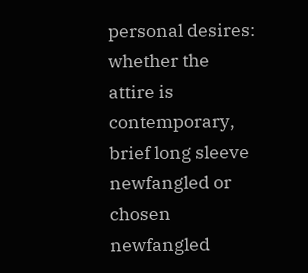personal desires: whether the attire is contemporary, brief long sleeve newfangled or chosen newfangled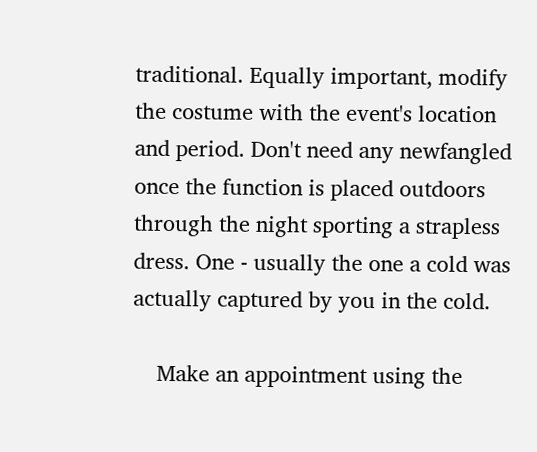traditional. Equally important, modify the costume with the event's location and period. Don't need any newfangled once the function is placed outdoors through the night sporting a strapless dress. One - usually the one a cold was actually captured by you in the cold.

    Make an appointment using the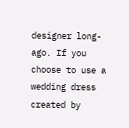designer long-ago. If you choose to use a wedding dress created by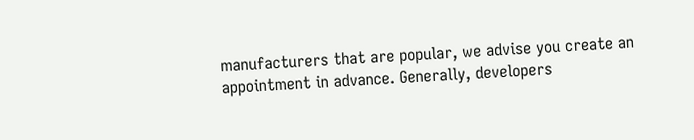manufacturers that are popular, we advise you create an appointment in advance. Generally, developers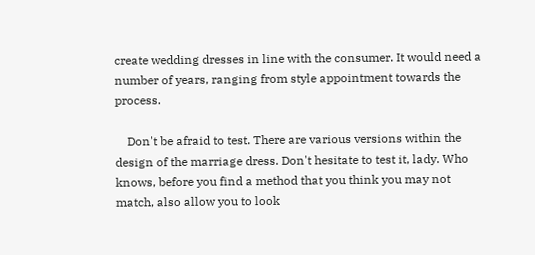create wedding dresses in line with the consumer. It would need a number of years, ranging from style appointment towards the process.

    Don't be afraid to test. There are various versions within the design of the marriage dress. Don't hesitate to test it, lady. Who knows, before you find a method that you think you may not match, also allow you to look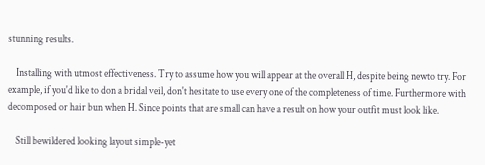stunning results.

    Installing with utmost effectiveness. Try to assume how you will appear at the overall H, despite being newto try. For example, if you'd like to don a bridal veil, don't hesitate to use every one of the completeness of time. Furthermore with decomposed or hair bun when H. Since points that are small can have a result on how your outfit must look like.

    Still bewildered looking layout simple-yet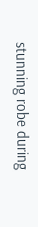stunning robe during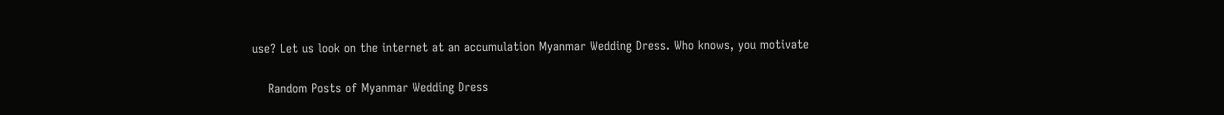use? Let us look on the internet at an accumulation Myanmar Wedding Dress. Who knows, you motivate

    Random Posts of Myanmar Wedding Dress